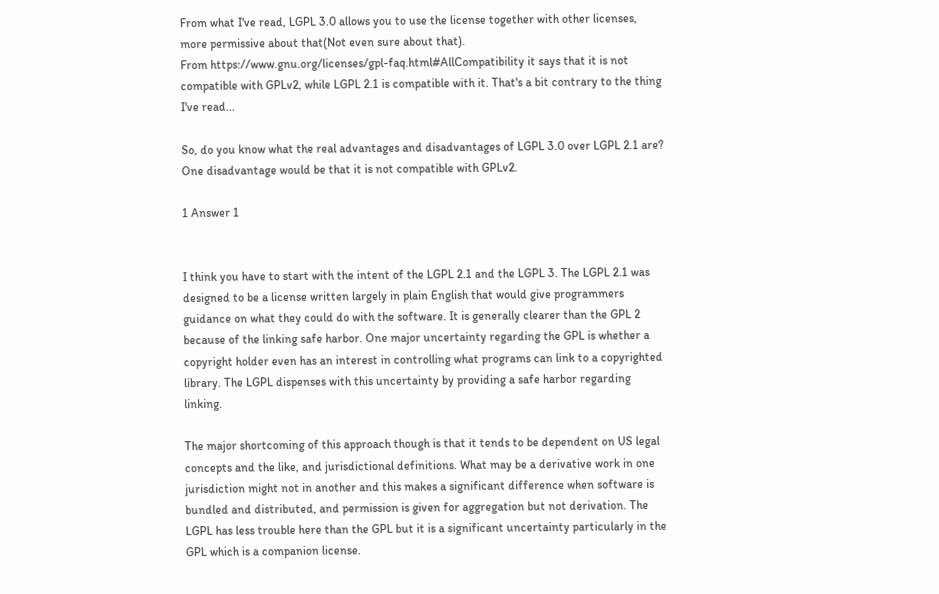From what I've read, LGPL 3.0 allows you to use the license together with other licenses, more permissive about that(Not even sure about that).
From https://www.gnu.org/licenses/gpl-faq.html#AllCompatibility it says that it is not compatible with GPLv2, while LGPL 2.1 is compatible with it. That's a bit contrary to the thing I've read...

So, do you know what the real advantages and disadvantages of LGPL 3.0 over LGPL 2.1 are?
One disadvantage would be that it is not compatible with GPLv2.

1 Answer 1


I think you have to start with the intent of the LGPL 2.1 and the LGPL 3. The LGPL 2.1 was designed to be a license written largely in plain English that would give programmers guidance on what they could do with the software. It is generally clearer than the GPL 2 because of the linking safe harbor. One major uncertainty regarding the GPL is whether a copyright holder even has an interest in controlling what programs can link to a copyrighted library. The LGPL dispenses with this uncertainty by providing a safe harbor regarding linking.

The major shortcoming of this approach though is that it tends to be dependent on US legal concepts and the like, and jurisdictional definitions. What may be a derivative work in one jurisdiction might not in another and this makes a significant difference when software is bundled and distributed, and permission is given for aggregation but not derivation. The LGPL has less trouble here than the GPL but it is a significant uncertainty particularly in the GPL which is a companion license.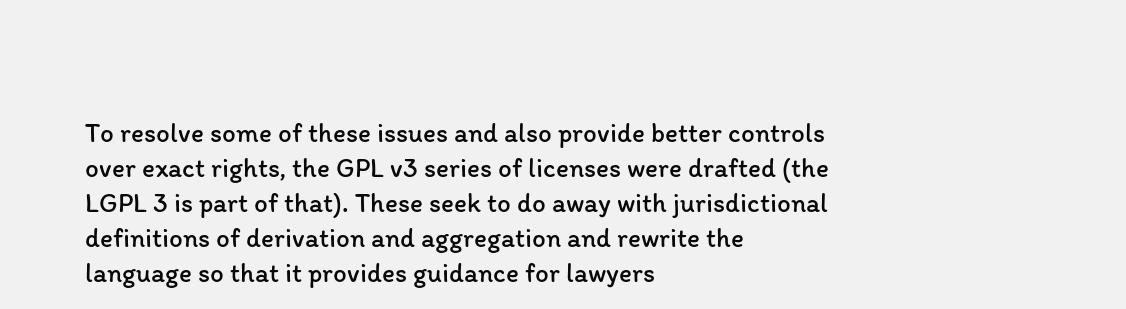To resolve some of these issues and also provide better controls over exact rights, the GPL v3 series of licenses were drafted (the LGPL 3 is part of that). These seek to do away with jurisdictional definitions of derivation and aggregation and rewrite the language so that it provides guidance for lawyers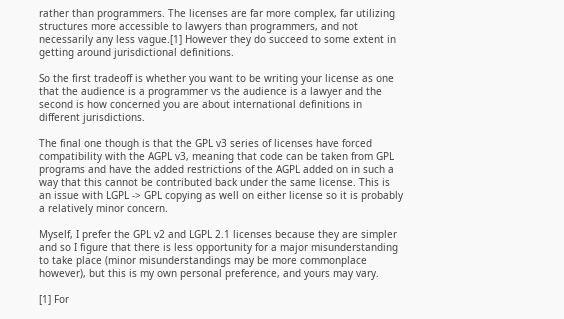rather than programmers. The licenses are far more complex, far utilizing structures more accessible to lawyers than programmers, and not necessarily any less vague.[1] However they do succeed to some extent in getting around jurisdictional definitions.

So the first tradeoff is whether you want to be writing your license as one that the audience is a programmer vs the audience is a lawyer and the second is how concerned you are about international definitions in different jurisdictions.

The final one though is that the GPL v3 series of licenses have forced compatibility with the AGPL v3, meaning that code can be taken from GPL programs and have the added restrictions of the AGPL added on in such a way that this cannot be contributed back under the same license. This is an issue with LGPL -> GPL copying as well on either license so it is probably a relatively minor concern.

Myself, I prefer the GPL v2 and LGPL 2.1 licenses because they are simpler and so I figure that there is less opportunity for a major misunderstanding to take place (minor misunderstandings may be more commonplace however), but this is my own personal preference, and yours may vary.

[1] For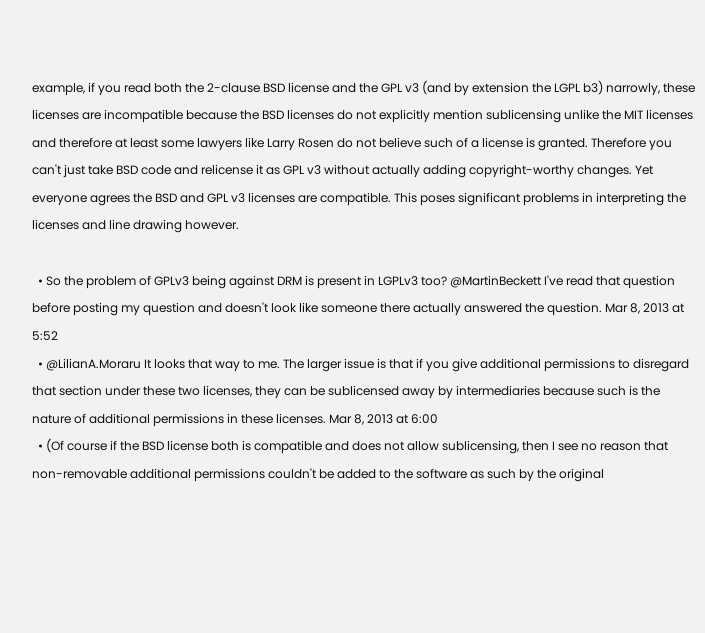example, if you read both the 2-clause BSD license and the GPL v3 (and by extension the LGPL b3) narrowly, these licenses are incompatible because the BSD licenses do not explicitly mention sublicensing unlike the MIT licenses and therefore at least some lawyers like Larry Rosen do not believe such of a license is granted. Therefore you can't just take BSD code and relicense it as GPL v3 without actually adding copyright-worthy changes. Yet everyone agrees the BSD and GPL v3 licenses are compatible. This poses significant problems in interpreting the licenses and line drawing however.

  • So the problem of GPLv3 being against DRM is present in LGPLv3 too? @MartinBeckett I've read that question before posting my question and doesn't look like someone there actually answered the question. Mar 8, 2013 at 5:52
  • @LilianA.Moraru It looks that way to me. The larger issue is that if you give additional permissions to disregard that section under these two licenses, they can be sublicensed away by intermediaries because such is the nature of additional permissions in these licenses. Mar 8, 2013 at 6:00
  • (Of course if the BSD license both is compatible and does not allow sublicensing, then I see no reason that non-removable additional permissions couldn't be added to the software as such by the original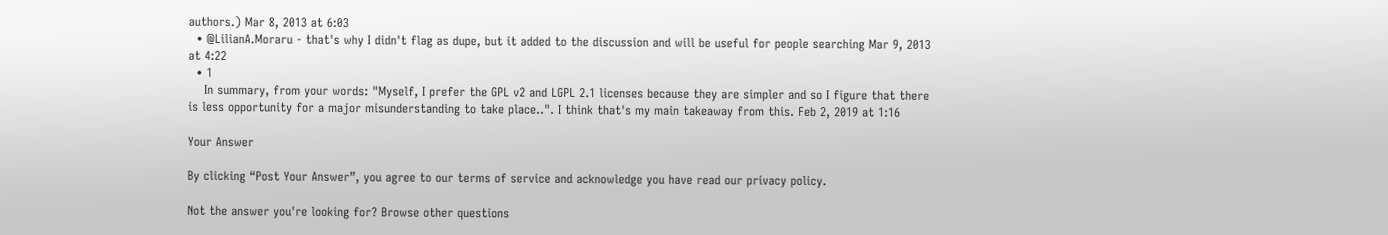authors.) Mar 8, 2013 at 6:03
  • @LilianA.Moraru - that's why I didn't flag as dupe, but it added to the discussion and will be useful for people searching Mar 9, 2013 at 4:22
  • 1
    In summary, from your words: "Myself, I prefer the GPL v2 and LGPL 2.1 licenses because they are simpler and so I figure that there is less opportunity for a major misunderstanding to take place..". I think that's my main takeaway from this. Feb 2, 2019 at 1:16

Your Answer

By clicking “Post Your Answer”, you agree to our terms of service and acknowledge you have read our privacy policy.

Not the answer you're looking for? Browse other questions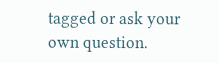tagged or ask your own question.